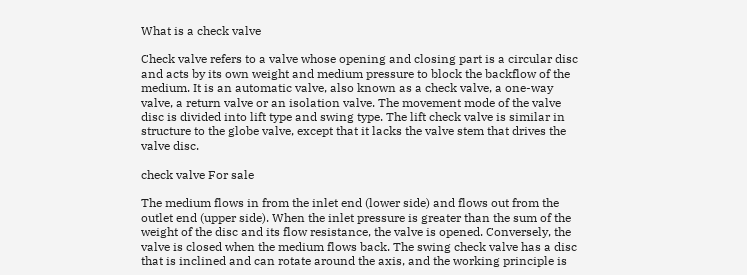What is a check valve

Check valve refers to a valve whose opening and closing part is a circular disc and acts by its own weight and medium pressure to block the backflow of the medium. It is an automatic valve, also known as a check valve, a one-way valve, a return valve or an isolation valve. The movement mode of the valve disc is divided into lift type and swing type. The lift check valve is similar in structure to the globe valve, except that it lacks the valve stem that drives the valve disc.

check valve For sale

The medium flows in from the inlet end (lower side) and flows out from the outlet end (upper side). When the inlet pressure is greater than the sum of the weight of the disc and its flow resistance, the valve is opened. Conversely, the valve is closed when the medium flows back. The swing check valve has a disc that is inclined and can rotate around the axis, and the working principle is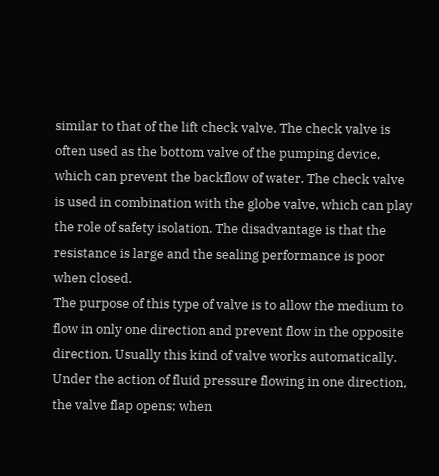similar to that of the lift check valve. The check valve is often used as the bottom valve of the pumping device, which can prevent the backflow of water. The check valve is used in combination with the globe valve, which can play the role of safety isolation. The disadvantage is that the resistance is large and the sealing performance is poor when closed.
The purpose of this type of valve is to allow the medium to flow in only one direction and prevent flow in the opposite direction. Usually this kind of valve works automatically. Under the action of fluid pressure flowing in one direction, the valve flap opens; when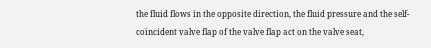the fluid flows in the opposite direction, the fluid pressure and the self-coincident valve flap of the valve flap act on the valve seat,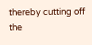thereby cutting off the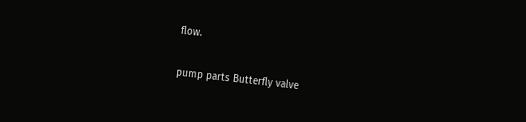flow.


pump parts Butterfly valve